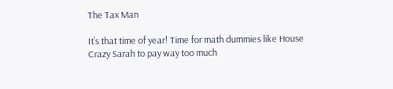The Tax Man

It’s that time of year! Time for math dummies like House Crazy Sarah to pay way too much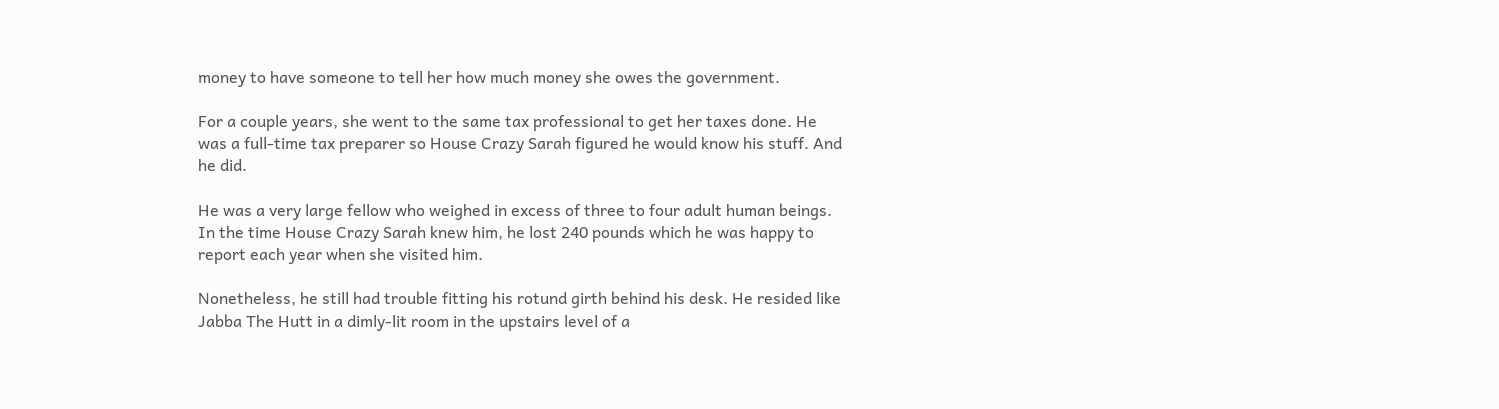money to have someone to tell her how much money she owes the government.

For a couple years, she went to the same tax professional to get her taxes done. He was a full-time tax preparer so House Crazy Sarah figured he would know his stuff. And he did.

He was a very large fellow who weighed in excess of three to four adult human beings. In the time House Crazy Sarah knew him, he lost 240 pounds which he was happy to report each year when she visited him.

Nonetheless, he still had trouble fitting his rotund girth behind his desk. He resided like Jabba The Hutt in a dimly-lit room in the upstairs level of a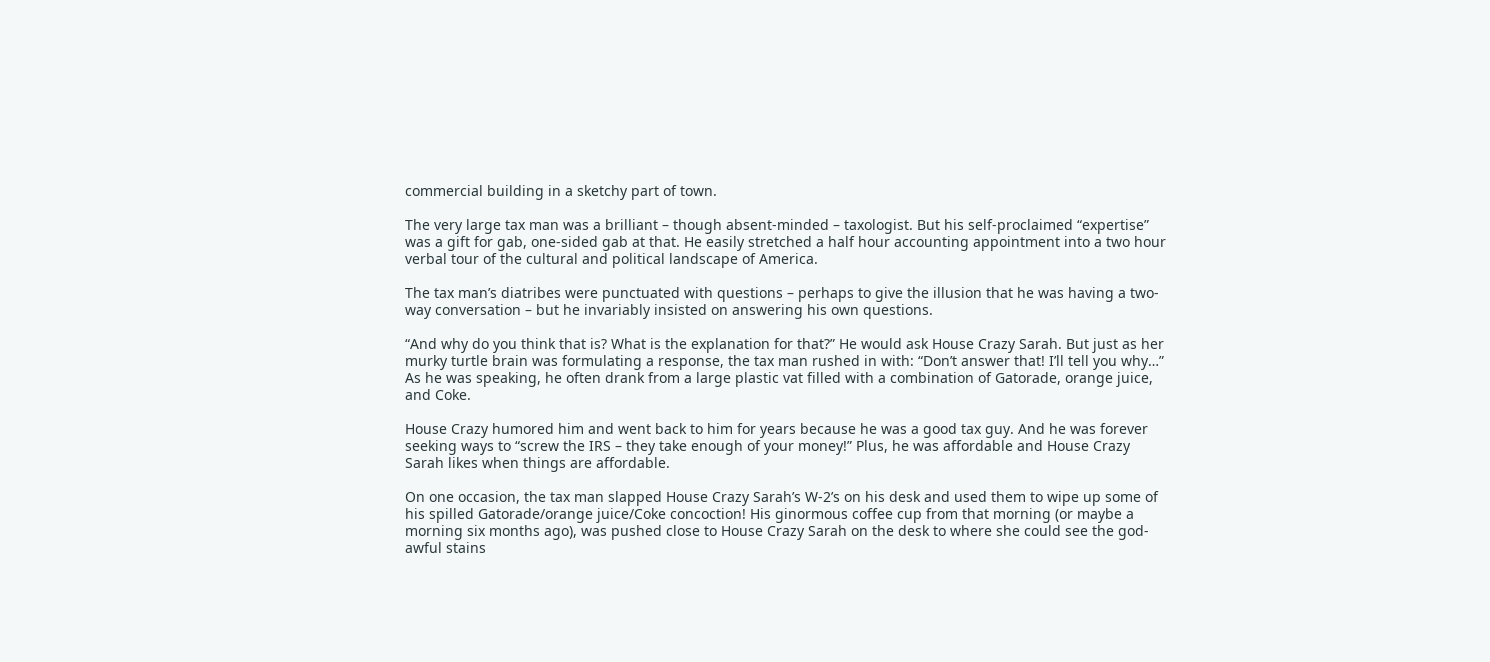commercial building in a sketchy part of town.

The very large tax man was a brilliant – though absent-minded – taxologist. But his self-proclaimed “expertise” was a gift for gab, one-sided gab at that. He easily stretched a half hour accounting appointment into a two hour verbal tour of the cultural and political landscape of America.

The tax man’s diatribes were punctuated with questions – perhaps to give the illusion that he was having a two-way conversation – but he invariably insisted on answering his own questions.

“And why do you think that is? What is the explanation for that?” He would ask House Crazy Sarah. But just as her murky turtle brain was formulating a response, the tax man rushed in with: “Don’t answer that! I’ll tell you why…”  As he was speaking, he often drank from a large plastic vat filled with a combination of Gatorade, orange juice, and Coke.

House Crazy humored him and went back to him for years because he was a good tax guy. And he was forever seeking ways to “screw the IRS – they take enough of your money!” Plus, he was affordable and House Crazy Sarah likes when things are affordable.

On one occasion, the tax man slapped House Crazy Sarah’s W-2’s on his desk and used them to wipe up some of his spilled Gatorade/orange juice/Coke concoction! His ginormous coffee cup from that morning (or maybe a morning six months ago), was pushed close to House Crazy Sarah on the desk to where she could see the god-awful stains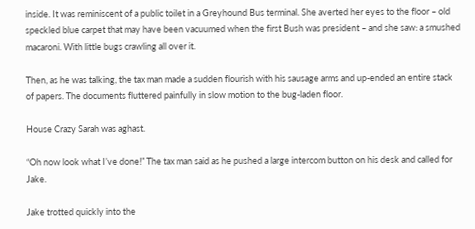inside. It was reminiscent of a public toilet in a Greyhound Bus terminal. She averted her eyes to the floor – old speckled blue carpet that may have been vacuumed when the first Bush was president – and she saw: a smushed macaroni. With little bugs crawling all over it.

Then, as he was talking, the tax man made a sudden flourish with his sausage arms and up-ended an entire stack of papers. The documents fluttered painfully in slow motion to the bug-laden floor.

House Crazy Sarah was aghast.

“Oh now look what I’ve done!” The tax man said as he pushed a large intercom button on his desk and called for Jake.

Jake trotted quickly into the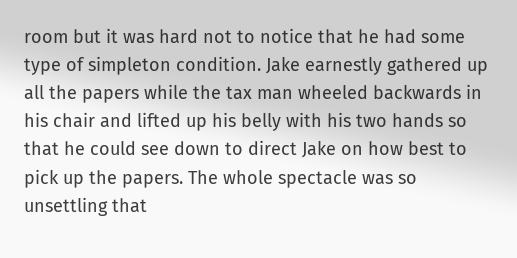room but it was hard not to notice that he had some type of simpleton condition. Jake earnestly gathered up all the papers while the tax man wheeled backwards in his chair and lifted up his belly with his two hands so that he could see down to direct Jake on how best to pick up the papers. The whole spectacle was so unsettling that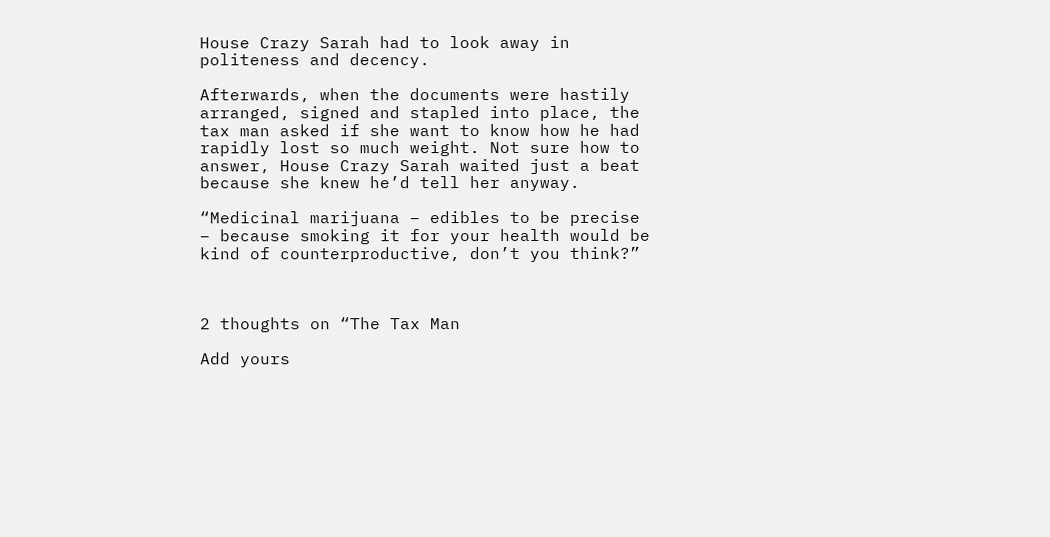House Crazy Sarah had to look away in politeness and decency.

Afterwards, when the documents were hastily arranged, signed and stapled into place, the tax man asked if she want to know how he had rapidly lost so much weight. Not sure how to answer, House Crazy Sarah waited just a beat because she knew he’d tell her anyway.

“Medicinal marijuana – edibles to be precise – because smoking it for your health would be kind of counterproductive, don’t you think?”



2 thoughts on “The Tax Man

Add yours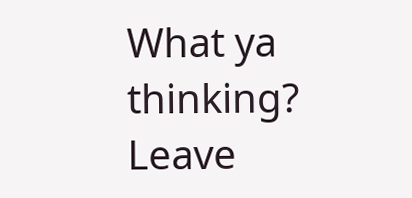What ya thinking? Leave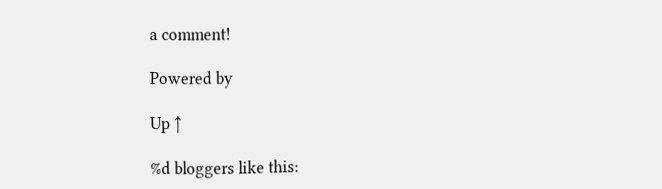a comment!

Powered by

Up ↑

%d bloggers like this: